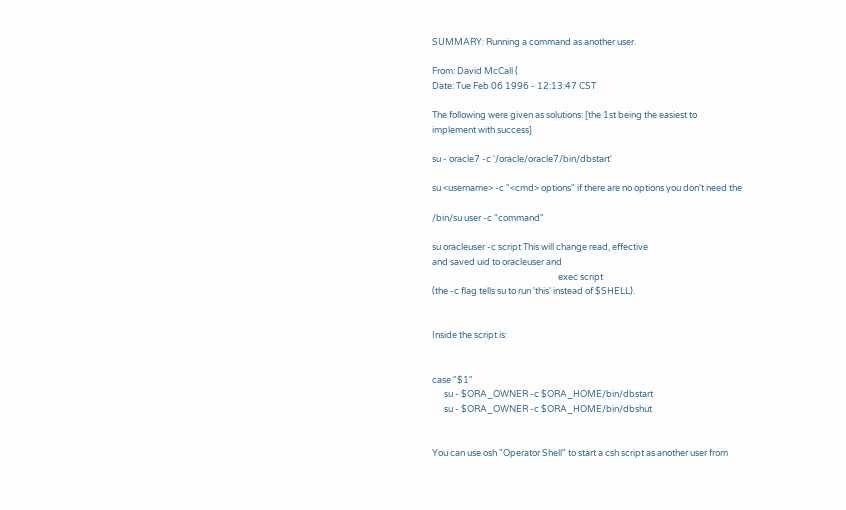SUMMARY: Running a command as another user.

From: David McCall (
Date: Tue Feb 06 1996 - 12:13:47 CST

The following were given as solutions: [the 1st being the easiest to
implement with success]

su - oracle7 -c '/oracle/oracle7/bin/dbstart'

su <username> -c "<cmd> options" if there are no options you don't need the

/bin/su user -c "command"

su oracleuser -c script This will change read, effective
and saved uid to oracleuser and
                                                               exec script
(the -c flag tells su to run 'this' instead of $SHELL).


Inside the script is:


case "$1"
      su - $ORA_OWNER -c $ORA_HOME/bin/dbstart
      su - $ORA_OWNER -c $ORA_HOME/bin/dbshut


You can use osh "Operator Shell" to start a csh script as another user from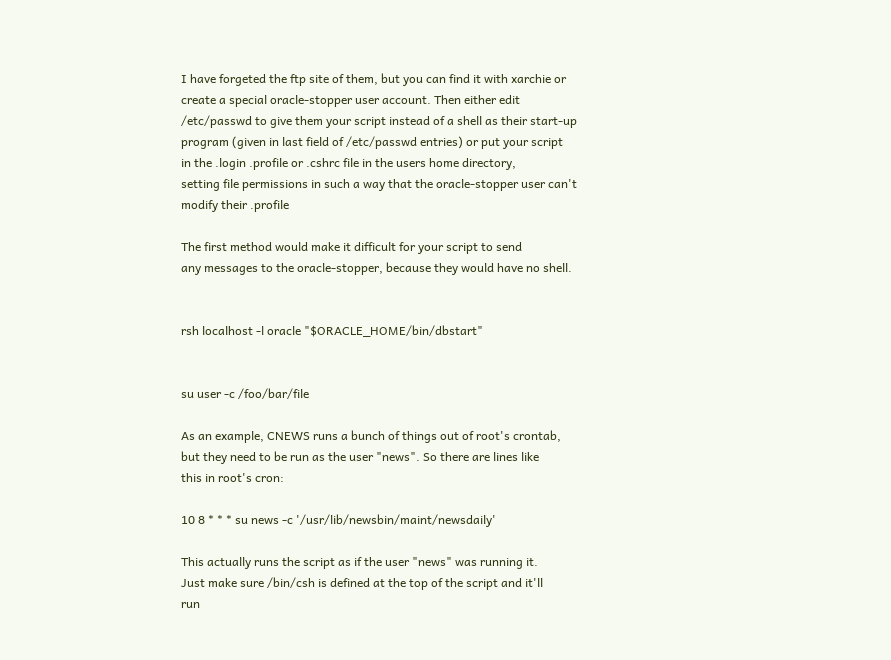I have forgeted the ftp site of them, but you can find it with xarchie or
create a special oracle-stopper user account. Then either edit
/etc/passwd to give them your script instead of a shell as their start-up
program (given in last field of /etc/passwd entries) or put your script
in the .login .profile or .cshrc file in the users home directory,
setting file permissions in such a way that the oracle-stopper user can't
modify their .profile

The first method would make it difficult for your script to send
any messages to the oracle-stopper, because they would have no shell.


rsh localhost -l oracle "$ORACLE_HOME/bin/dbstart"


su user -c /foo/bar/file

As an example, CNEWS runs a bunch of things out of root's crontab,
but they need to be run as the user "news". So there are lines like
this in root's cron:

10 8 * * * su news -c '/usr/lib/newsbin/maint/newsdaily'

This actually runs the script as if the user "news" was running it.
Just make sure /bin/csh is defined at the top of the script and it'll
run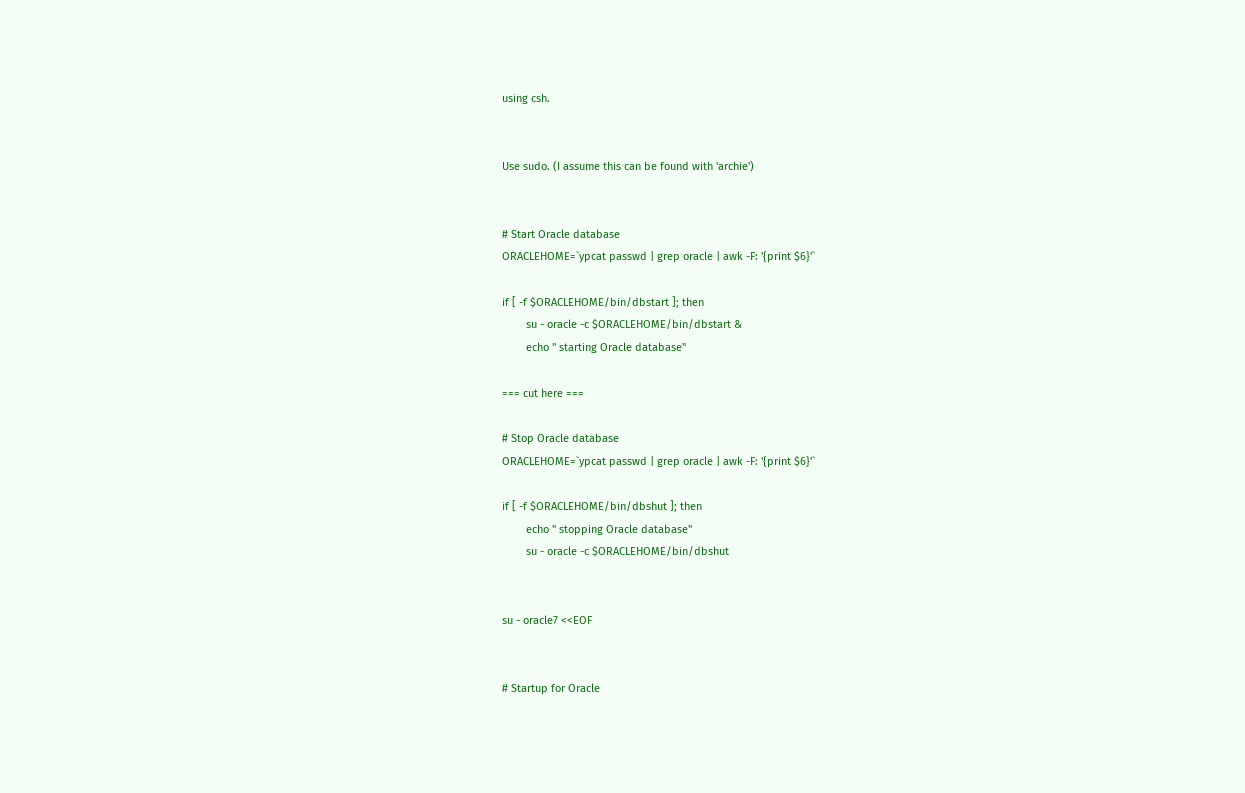using csh.


Use sudo. (I assume this can be found with 'archie')


# Start Oracle database
ORACLEHOME=`ypcat passwd | grep oracle | awk -F: '{print $6}'`

if [ -f $ORACLEHOME/bin/dbstart ]; then
        su - oracle -c $ORACLEHOME/bin/dbstart &
        echo " starting Oracle database"

=== cut here ===

# Stop Oracle database
ORACLEHOME=`ypcat passwd | grep oracle | awk -F: '{print $6}'`

if [ -f $ORACLEHOME/bin/dbshut ]; then
        echo " stopping Oracle database"
        su - oracle -c $ORACLEHOME/bin/dbshut


su - oracle7 <<EOF


# Startup for Oracle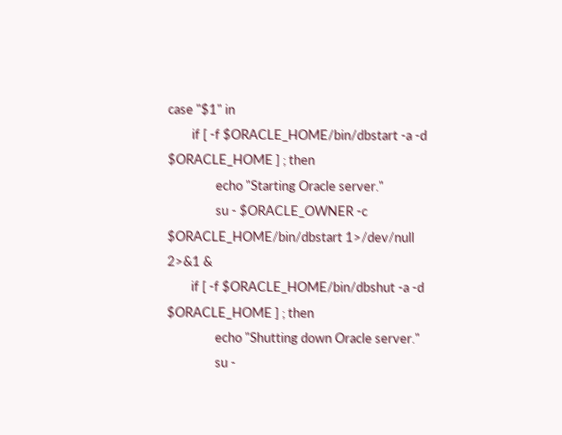case "$1" in
        if [ -f $ORACLE_HOME/bin/dbstart -a -d $ORACLE_HOME ] ; then
                echo "Starting Oracle server."
                su - $ORACLE_OWNER -c $ORACLE_HOME/bin/dbstart 1>/dev/null
2>&1 &
        if [ -f $ORACLE_HOME/bin/dbshut -a -d $ORACLE_HOME ] ; then
                echo "Shutting down Oracle server."
                su -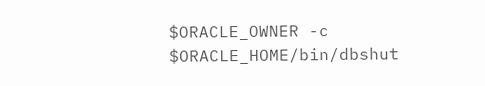$ORACLE_OWNER -c $ORACLE_HOME/bin/dbshut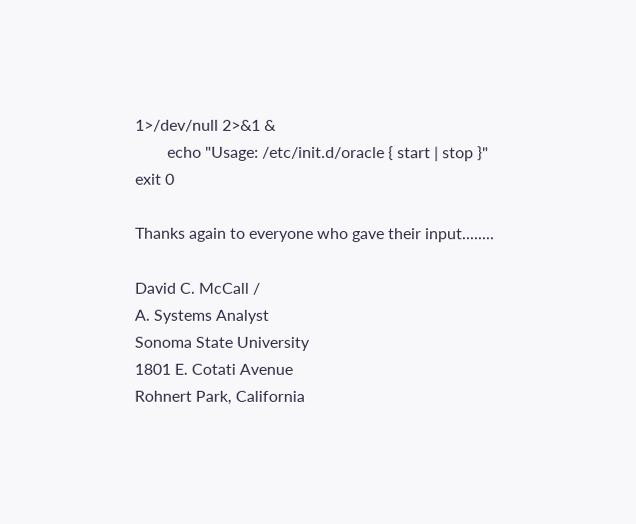1>/dev/null 2>&1 &
        echo "Usage: /etc/init.d/oracle { start | stop }"
exit 0

Thanks again to everyone who gave their input........

David C. McCall /
A. Systems Analyst
Sonoma State University
1801 E. Cotati Avenue
Rohnert Park, California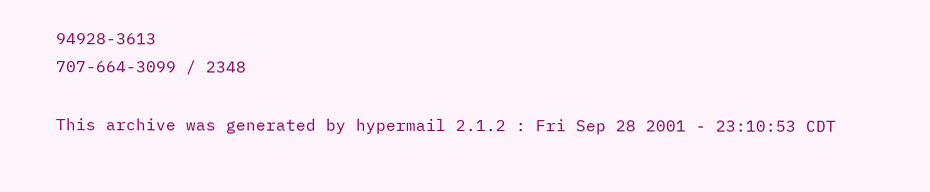94928-3613
707-664-3099 / 2348

This archive was generated by hypermail 2.1.2 : Fri Sep 28 2001 - 23:10:53 CDT